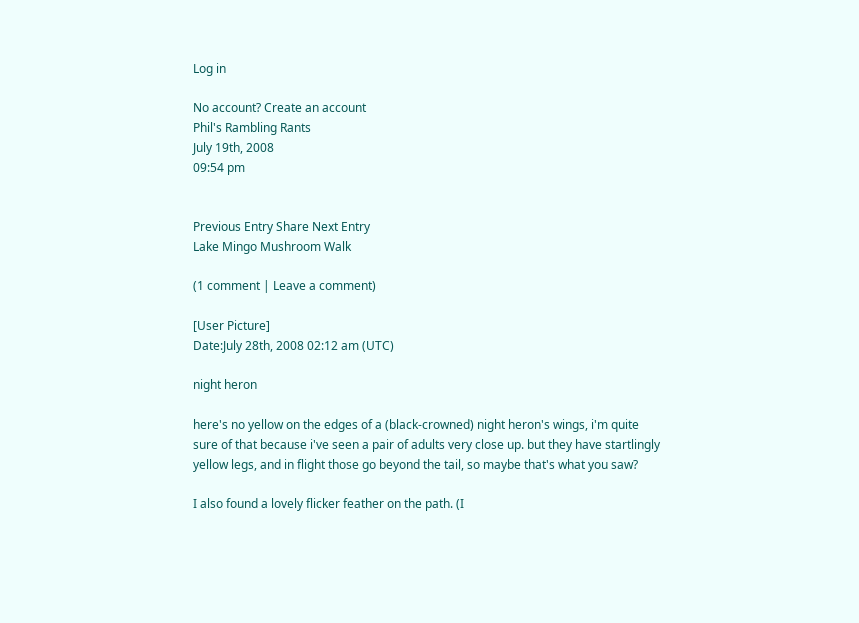Log in

No account? Create an account
Phil's Rambling Rants
July 19th, 2008
09:54 pm


Previous Entry Share Next Entry
Lake Mingo Mushroom Walk

(1 comment | Leave a comment)

[User Picture]
Date:July 28th, 2008 02:12 am (UTC)

night heron

here's no yellow on the edges of a (black-crowned) night heron's wings, i'm quite sure of that because i've seen a pair of adults very close up. but they have startlingly yellow legs, and in flight those go beyond the tail, so maybe that's what you saw?

I also found a lovely flicker feather on the path. (I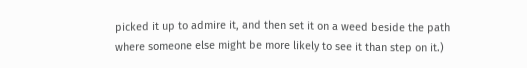picked it up to admire it, and then set it on a weed beside the path where someone else might be more likely to see it than step on it.)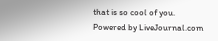that is so cool of you.
Powered by LiveJournal.com